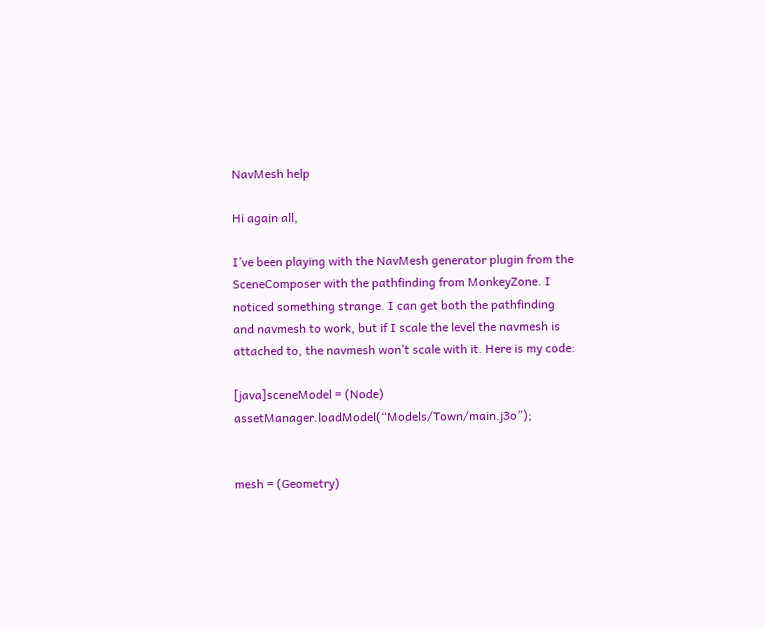NavMesh help

Hi again all,

I’ve been playing with the NavMesh generator plugin from the SceneComposer with the pathfinding from MonkeyZone. I noticed something strange. I can get both the pathfinding and navmesh to work, but if I scale the level the navmesh is attached to, the navmesh won’t scale with it. Here is my code:

[java]sceneModel = (Node) assetManager.loadModel(“Models/Town/main.j3o”);


mesh = (Geometry)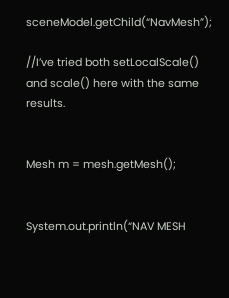sceneModel.getChild(“NavMesh”);

//I’ve tried both setLocalScale() and scale() here with the same results.


Mesh m = mesh.getMesh();


System.out.println(“NAV MESH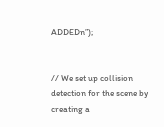ADDEDn”);


// We set up collision detection for the scene by creating a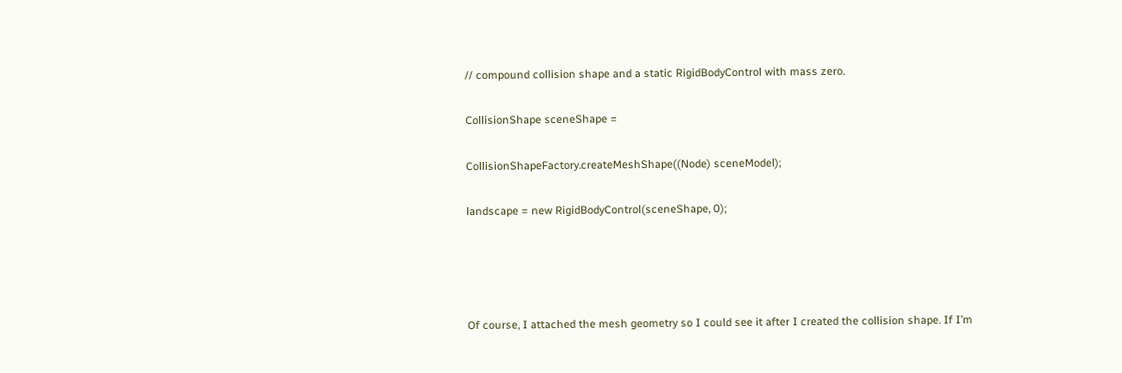// compound collision shape and a static RigidBodyControl with mass zero.

CollisionShape sceneShape =

CollisionShapeFactory.createMeshShape((Node) sceneModel);

landscape = new RigidBodyControl(sceneShape, 0);




Of course, I attached the mesh geometry so I could see it after I created the collision shape. If I’m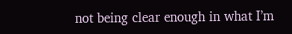not being clear enough in what I’m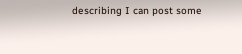describing I can post some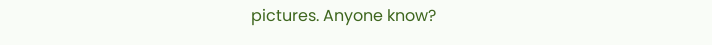pictures. Anyone know?